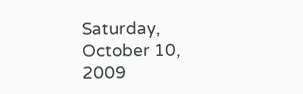Saturday, October 10, 2009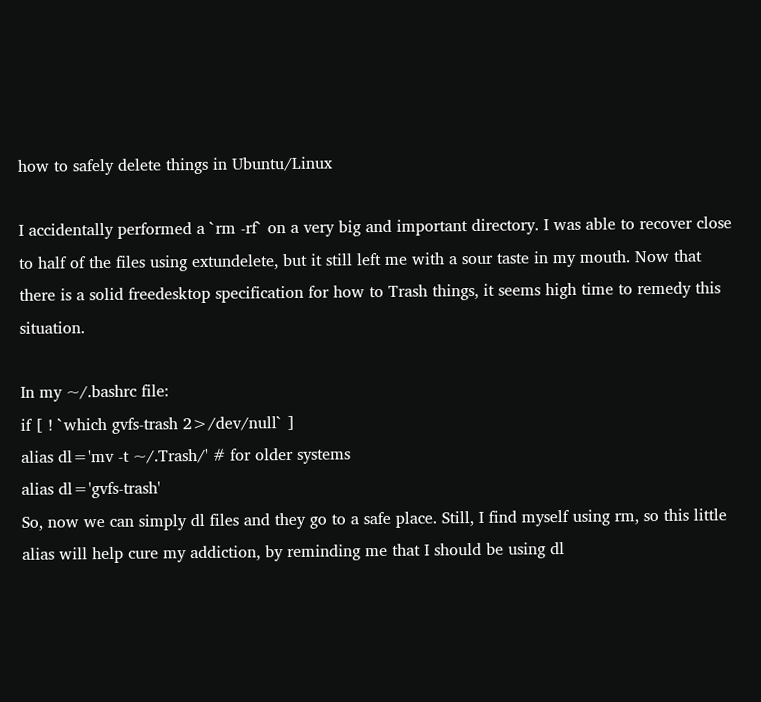how to safely delete things in Ubuntu/Linux

I accidentally performed a `rm -rf` on a very big and important directory. I was able to recover close to half of the files using extundelete, but it still left me with a sour taste in my mouth. Now that there is a solid freedesktop specification for how to Trash things, it seems high time to remedy this situation.

In my ~/.bashrc file:
if [ ! `which gvfs-trash 2>/dev/null` ]
alias dl='mv -t ~/.Trash/' # for older systems
alias dl='gvfs-trash'
So, now we can simply dl files and they go to a safe place. Still, I find myself using rm, so this little alias will help cure my addiction, by reminding me that I should be using dl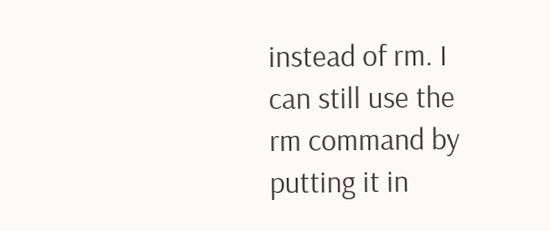instead of rm. I can still use the rm command by putting it in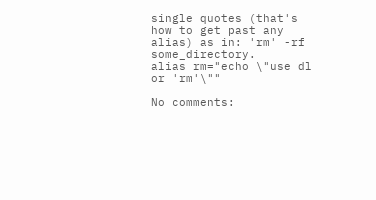single quotes (that's how to get past any alias) as in: 'rm' -rf some_directory.
alias rm="echo \"use dl or 'rm'\""

No comments: